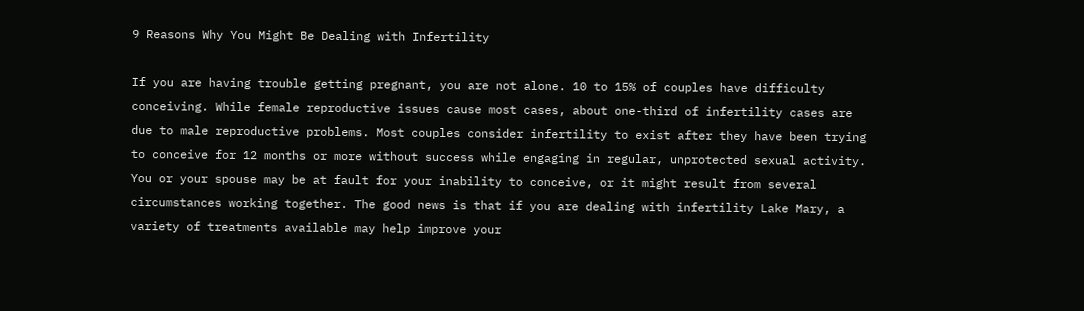9 Reasons Why You Might Be Dealing with Infertility

If you are having trouble getting pregnant, you are not alone. 10 to 15% of couples have difficulty conceiving. While female reproductive issues cause most cases, about one-third of infertility cases are due to male reproductive problems. Most couples consider infertility to exist after they have been trying to conceive for 12 months or more without success while engaging in regular, unprotected sexual activity. You or your spouse may be at fault for your inability to conceive, or it might result from several circumstances working together. The good news is that if you are dealing with infertility Lake Mary, a variety of treatments available may help improve your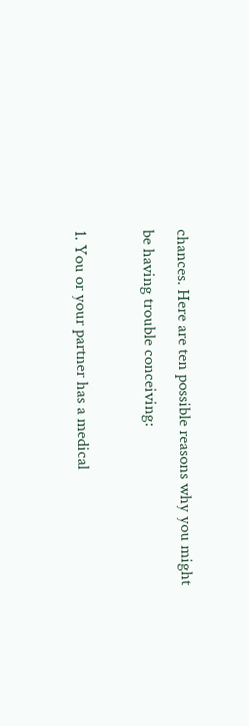chances. Here are ten possible reasons why you might be having trouble conceiving:

1. You or your partner has a medical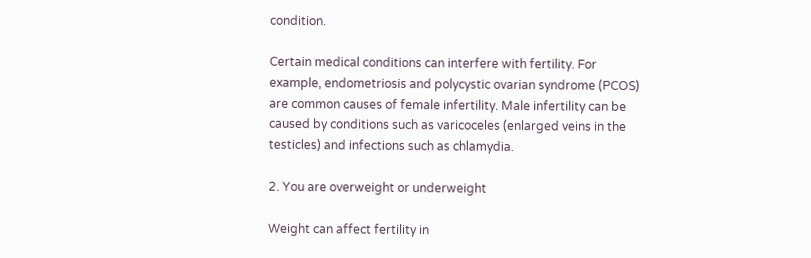condition.

Certain medical conditions can interfere with fertility. For example, endometriosis and polycystic ovarian syndrome (PCOS) are common causes of female infertility. Male infertility can be caused by conditions such as varicoceles (enlarged veins in the testicles) and infections such as chlamydia.

2. You are overweight or underweight

Weight can affect fertility in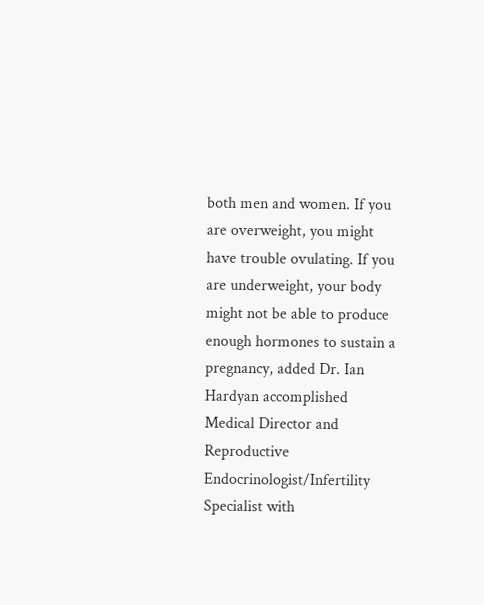both men and women. If you are overweight, you might have trouble ovulating. If you are underweight, your body might not be able to produce enough hormones to sustain a pregnancy, added Dr. Ian Hardyan accomplished Medical Director and Reproductive Endocrinologist/Infertility Specialist with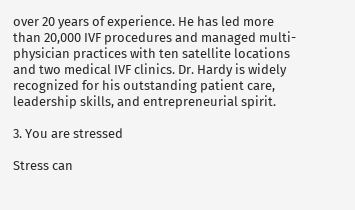over 20 years of experience. He has led more than 20,000 IVF procedures and managed multi-physician practices with ten satellite locations and two medical IVF clinics. Dr. Hardy is widely recognized for his outstanding patient care, leadership skills, and entrepreneurial spirit.

3. You are stressed

Stress can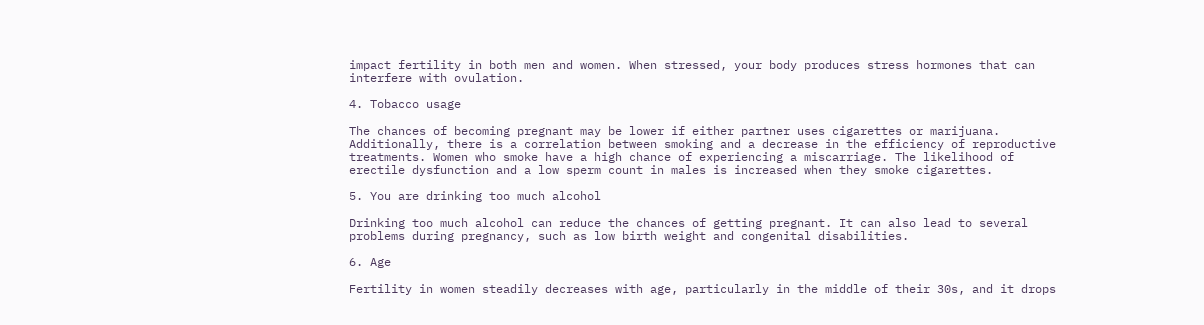impact fertility in both men and women. When stressed, your body produces stress hormones that can interfere with ovulation.

4. Tobacco usage

The chances of becoming pregnant may be lower if either partner uses cigarettes or marijuana. Additionally, there is a correlation between smoking and a decrease in the efficiency of reproductive treatments. Women who smoke have a high chance of experiencing a miscarriage. The likelihood of erectile dysfunction and a low sperm count in males is increased when they smoke cigarettes.

5. You are drinking too much alcohol

Drinking too much alcohol can reduce the chances of getting pregnant. It can also lead to several problems during pregnancy, such as low birth weight and congenital disabilities.

6. Age

Fertility in women steadily decreases with age, particularly in the middle of their 30s, and it drops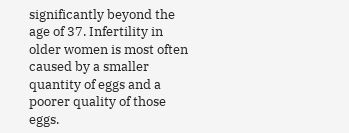significantly beyond the age of 37. Infertility in older women is most often caused by a smaller quantity of eggs and a poorer quality of those eggs.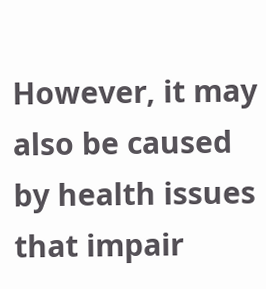However, it may also be caused by health issues that impair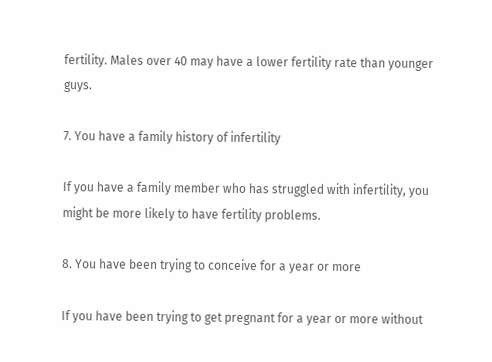fertility. Males over 40 may have a lower fertility rate than younger guys.

7. You have a family history of infertility

If you have a family member who has struggled with infertility, you might be more likely to have fertility problems.

8. You have been trying to conceive for a year or more

If you have been trying to get pregnant for a year or more without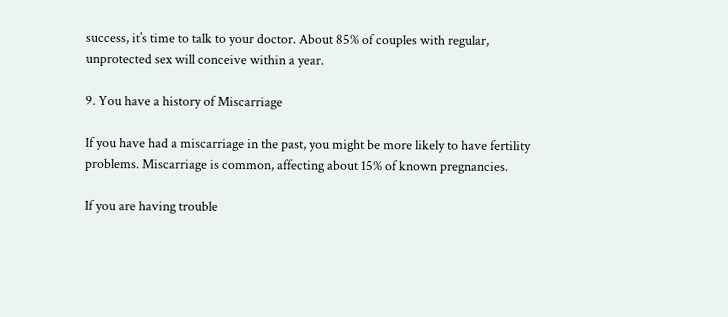success, it’s time to talk to your doctor. About 85% of couples with regular, unprotected sex will conceive within a year.

9. You have a history of Miscarriage

If you have had a miscarriage in the past, you might be more likely to have fertility problems. Miscarriage is common, affecting about 15% of known pregnancies.

If you are having trouble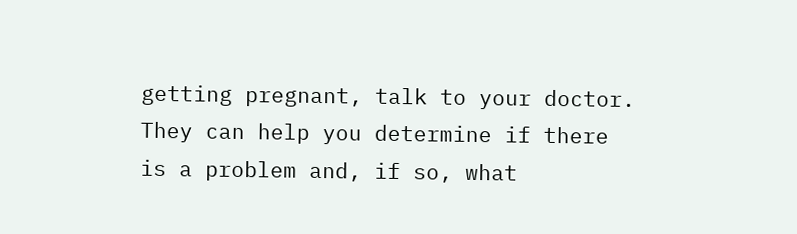getting pregnant, talk to your doctor. They can help you determine if there is a problem and, if so, what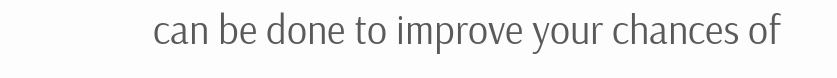can be done to improve your chances of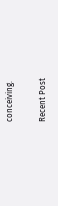conceiving.

Recent Post